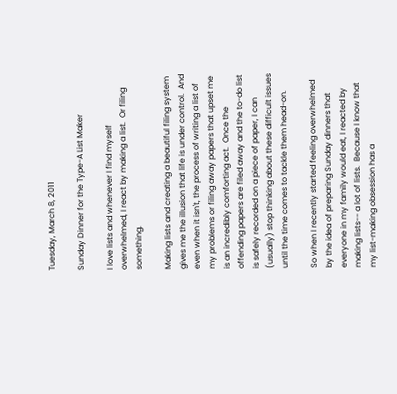Tuesday, March 8, 2011

Sunday Dinner for the Type-A List Maker

I love lists and whenever I find myself overwhelmed, I react by making a list.  Or filing something.

Making lists and creating a beautiful filing system gives me the illusion that life is under control.  And even when it isn't, the process of writing a list of my problems or filing away papers that upset me is an incredibly comforting act.  Once the offending papers are filed away and the to-do list is safely recorded on a piece of paper, I can (usually) stop thinking about these difficult issues until the time comes to tackle them head-on.

So when I recently started feeling overwhelmed by the idea of preparing Sunday dinners that everyone in my family would eat, I reacted by making lists-- a lot of lists.  Because I know that my list-making obsession has a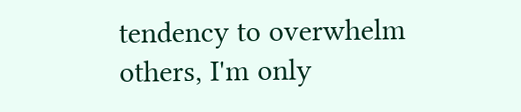tendency to overwhelm others, I'm only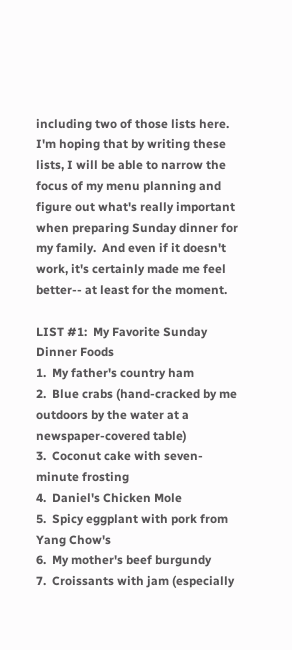including two of those lists here.  I'm hoping that by writing these lists, I will be able to narrow the focus of my menu planning and figure out what's really important when preparing Sunday dinner for my family.  And even if it doesn't work, it's certainly made me feel better-- at least for the moment.

LIST #1:  My Favorite Sunday Dinner Foods
1.  My father's country ham
2.  Blue crabs (hand-cracked by me outdoors by the water at a newspaper-covered table)
3.  Coconut cake with seven-minute frosting
4.  Daniel's Chicken Mole
5.  Spicy eggplant with pork from Yang Chow's
6.  My mother's beef burgundy
7.  Croissants with jam (especially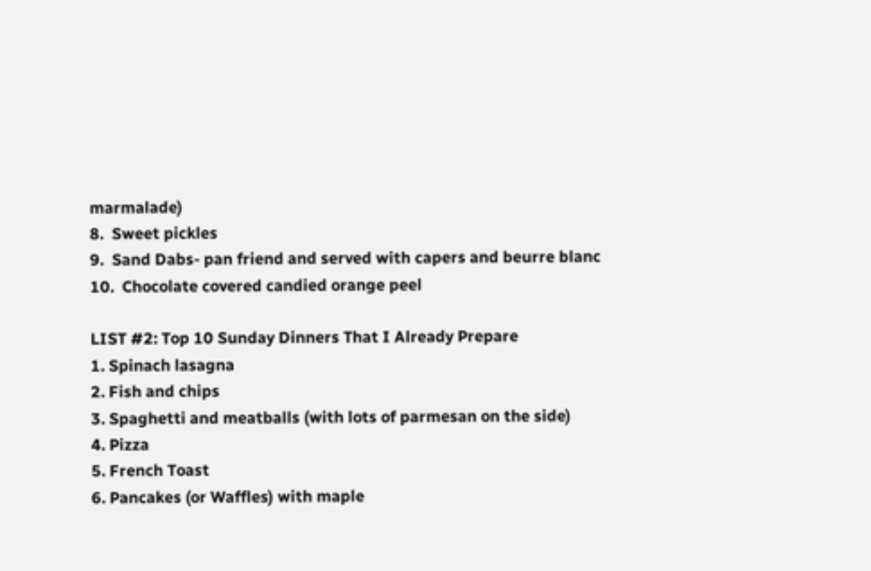marmalade)
8.  Sweet pickles
9.  Sand Dabs- pan friend and served with capers and beurre blanc
10.  Chocolate covered candied orange peel

LIST #2: Top 10 Sunday Dinners That I Already Prepare
1. Spinach lasagna
2. Fish and chips
3. Spaghetti and meatballs (with lots of parmesan on the side)
4. Pizza
5. French Toast
6. Pancakes (or Waffles) with maple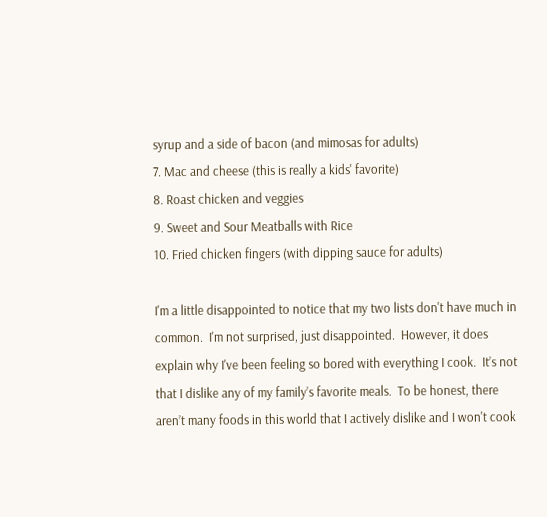syrup and a side of bacon (and mimosas for adults)
7. Mac and cheese (this is really a kids' favorite)
8. Roast chicken and veggies
9. Sweet and Sour Meatballs with Rice
10. Fried chicken fingers (with dipping sauce for adults)

I'm a little disappointed to notice that my two lists don't have much in common.  I'm not surprised, just disappointed.  However, it does explain why I've been feeling so bored with everything I cook.  It’s not that I dislike any of my family’s favorite meals.  To be honest, there aren’t many foods in this world that I actively dislike and I won't cook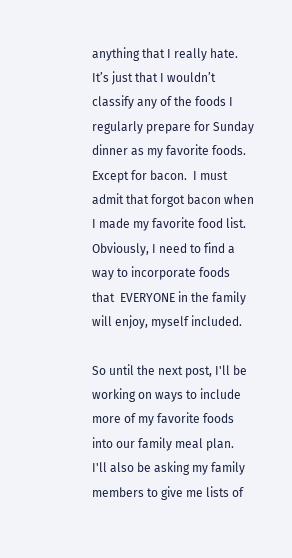anything that I really hate.  It’s just that I wouldn’t classify any of the foods I regularly prepare for Sunday dinner as my favorite foods.  Except for bacon.  I must admit that forgot bacon when I made my favorite food list.  Obviously, I need to find a way to incorporate foods that  EVERYONE in the family will enjoy, myself included.

So until the next post, I'll be working on ways to include more of my favorite foods into our family meal plan.  I'll also be asking my family members to give me lists of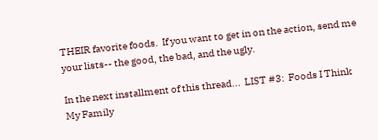THEIR favorite foods.  If you want to get in on the action, send me your lists-- the good, the bad, and the ugly.

In the next installment of this thread...  LIST #3:  Foods I Think My Family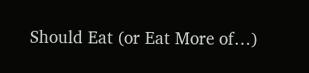Should Eat (or Eat More of…)